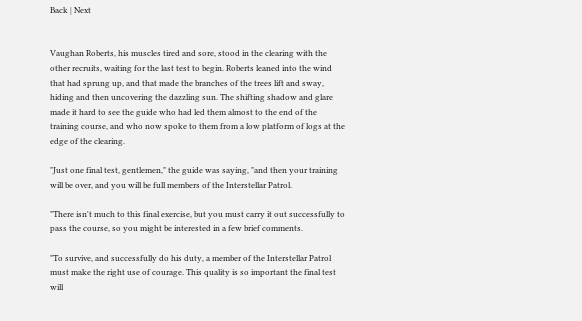Back | Next


Vaughan Roberts, his muscles tired and sore, stood in the clearing with the other recruits, waiting for the last test to begin. Roberts leaned into the wind that had sprung up, and that made the branches of the trees lift and sway, hiding and then uncovering the dazzling sun. The shifting shadow and glare made it hard to see the guide who had led them almost to the end of the training course, and who now spoke to them from a low platform of logs at the edge of the clearing.

"Just one final test, gentlemen," the guide was saying, "and then your training will be over, and you will be full members of the Interstellar Patrol.

"There isn't much to this final exercise, but you must carry it out successfully to pass the course, so you might be interested in a few brief comments.

"To survive, and successfully do his duty, a member of the Interstellar Patrol must make the right use of courage. This quality is so important the final test will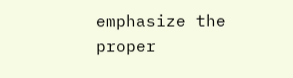emphasize the proper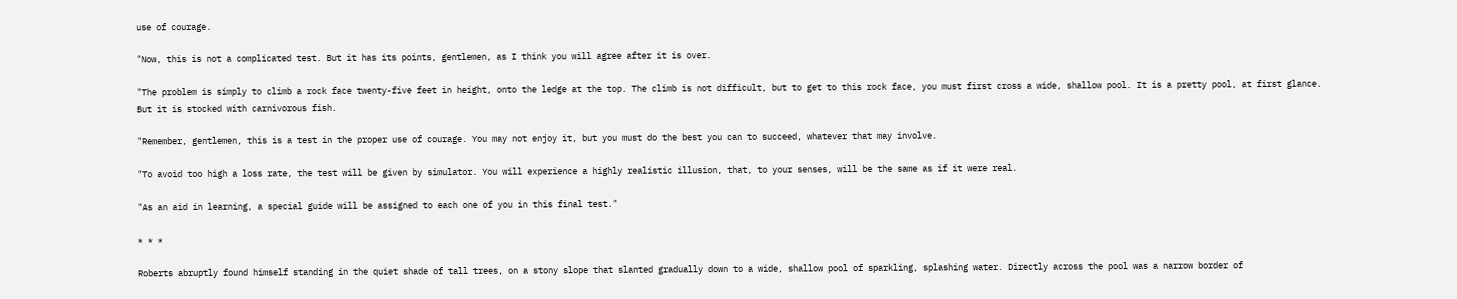use of courage.

"Now, this is not a complicated test. But it has its points, gentlemen, as I think you will agree after it is over.

"The problem is simply to climb a rock face twenty-five feet in height, onto the ledge at the top. The climb is not difficult, but to get to this rock face, you must first cross a wide, shallow pool. It is a pretty pool, at first glance. But it is stocked with carnivorous fish.

"Remember, gentlemen, this is a test in the proper use of courage. You may not enjoy it, but you must do the best you can to succeed, whatever that may involve.

"To avoid too high a loss rate, the test will be given by simulator. You will experience a highly realistic illusion, that, to your senses, will be the same as if it were real.

"As an aid in learning, a special guide will be assigned to each one of you in this final test."

* * *

Roberts abruptly found himself standing in the quiet shade of tall trees, on a stony slope that slanted gradually down to a wide, shallow pool of sparkling, splashing water. Directly across the pool was a narrow border of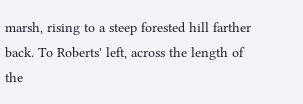marsh, rising to a steep forested hill farther back. To Roberts' left, across the length of the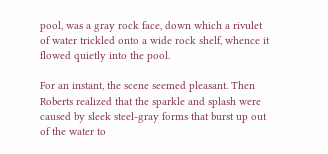pool, was a gray rock face, down which a rivulet of water trickled onto a wide rock shelf, whence it flowed quietly into the pool.

For an instant, the scene seemed pleasant. Then Roberts realized that the sparkle and splash were caused by sleek steel-gray forms that burst up out of the water to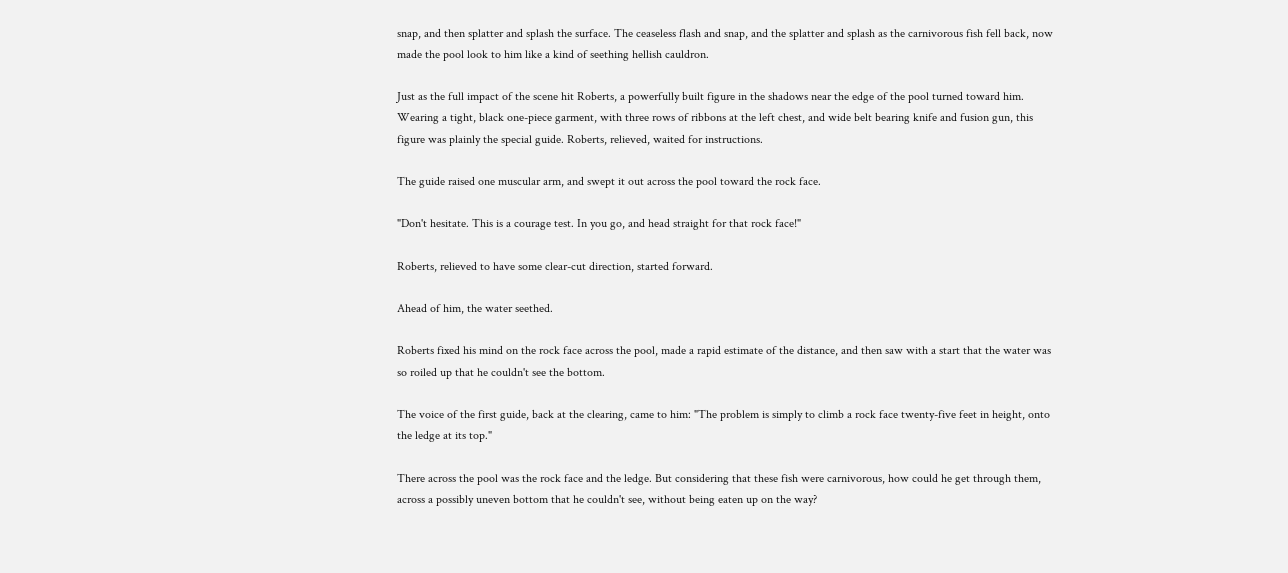snap, and then splatter and splash the surface. The ceaseless flash and snap, and the splatter and splash as the carnivorous fish fell back, now made the pool look to him like a kind of seething hellish cauldron.

Just as the full impact of the scene hit Roberts, a powerfully built figure in the shadows near the edge of the pool turned toward him. Wearing a tight, black one-piece garment, with three rows of ribbons at the left chest, and wide belt bearing knife and fusion gun, this figure was plainly the special guide. Roberts, relieved, waited for instructions.

The guide raised one muscular arm, and swept it out across the pool toward the rock face.

"Don't hesitate. This is a courage test. In you go, and head straight for that rock face!"

Roberts, relieved to have some clear-cut direction, started forward.

Ahead of him, the water seethed.

Roberts fixed his mind on the rock face across the pool, made a rapid estimate of the distance, and then saw with a start that the water was so roiled up that he couldn't see the bottom.

The voice of the first guide, back at the clearing, came to him: "The problem is simply to climb a rock face twenty-five feet in height, onto the ledge at its top."

There across the pool was the rock face and the ledge. But considering that these fish were carnivorous, how could he get through them, across a possibly uneven bottom that he couldn't see, without being eaten up on the way?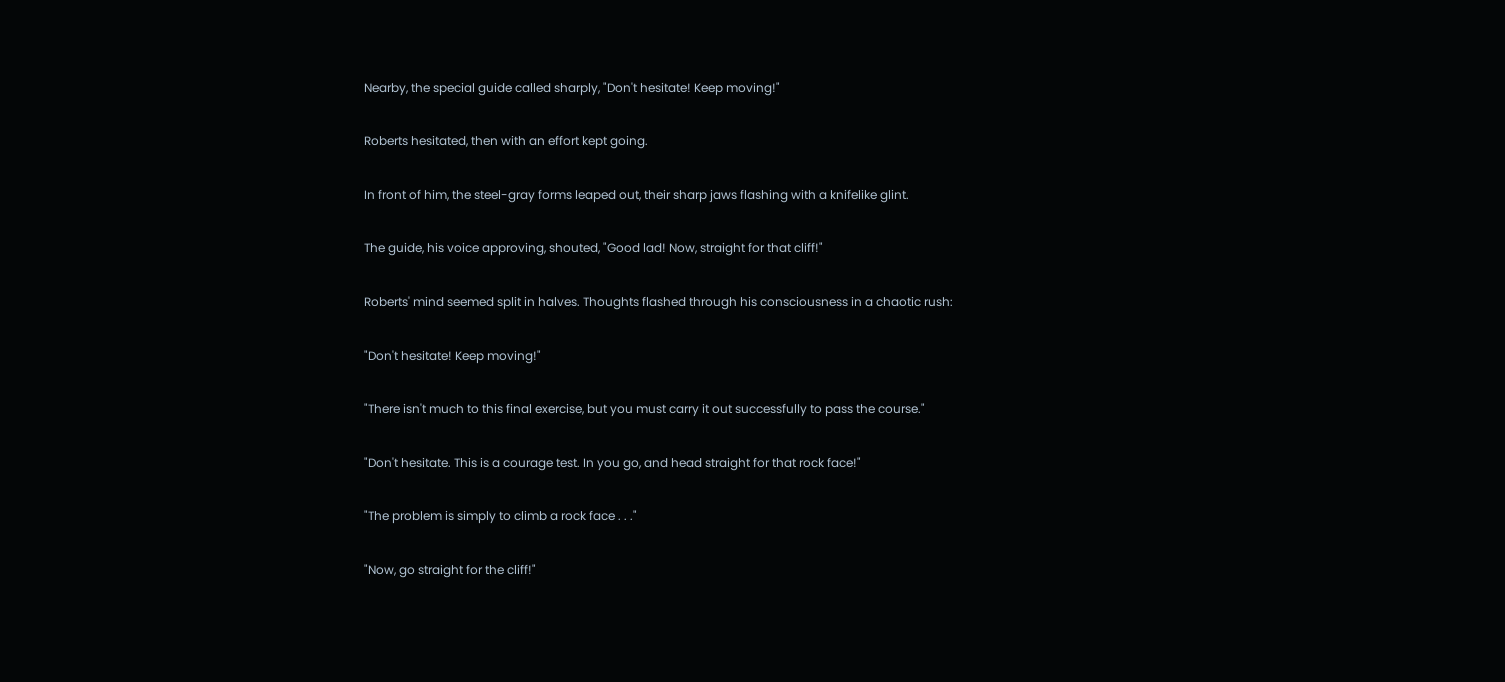Nearby, the special guide called sharply, "Don't hesitate! Keep moving!"

Roberts hesitated, then with an effort kept going.

In front of him, the steel-gray forms leaped out, their sharp jaws flashing with a knifelike glint.

The guide, his voice approving, shouted, "Good lad! Now, straight for that cliff!"

Roberts' mind seemed split in halves. Thoughts flashed through his consciousness in a chaotic rush:

"Don't hesitate! Keep moving!"

"There isn't much to this final exercise, but you must carry it out successfully to pass the course."

"Don't hesitate. This is a courage test. In you go, and head straight for that rock face!"

"The problem is simply to climb a rock face . . ."

"Now, go straight for the cliff!"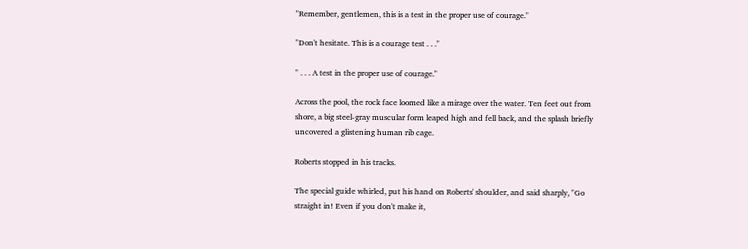"Remember, gentlemen, this is a test in the proper use of courage."

"Don't hesitate. This is a courage test . . ."

" . . . A test in the proper use of courage."

Across the pool, the rock face loomed like a mirage over the water. Ten feet out from shore, a big steel-gray muscular form leaped high and fell back, and the splash briefly uncovered a glistening human rib cage.

Roberts stopped in his tracks.

The special guide whirled, put his hand on Roberts' shoulder, and said sharply, "Go straight in! Even if you don't make it,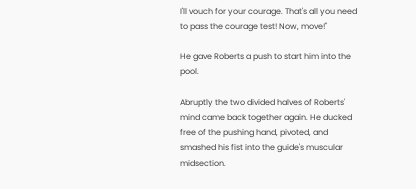I'll vouch for your courage. That's all you need to pass the courage test! Now, move!"

He gave Roberts a push to start him into the pool.

Abruptly the two divided halves of Roberts' mind came back together again. He ducked free of the pushing hand, pivoted, and smashed his fist into the guide's muscular midsection.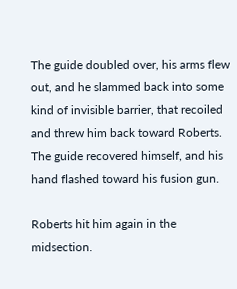The guide doubled over, his arms flew out, and he slammed back into some kind of invisible barrier, that recoiled and threw him back toward Roberts. The guide recovered himself, and his hand flashed toward his fusion gun.

Roberts hit him again in the midsection.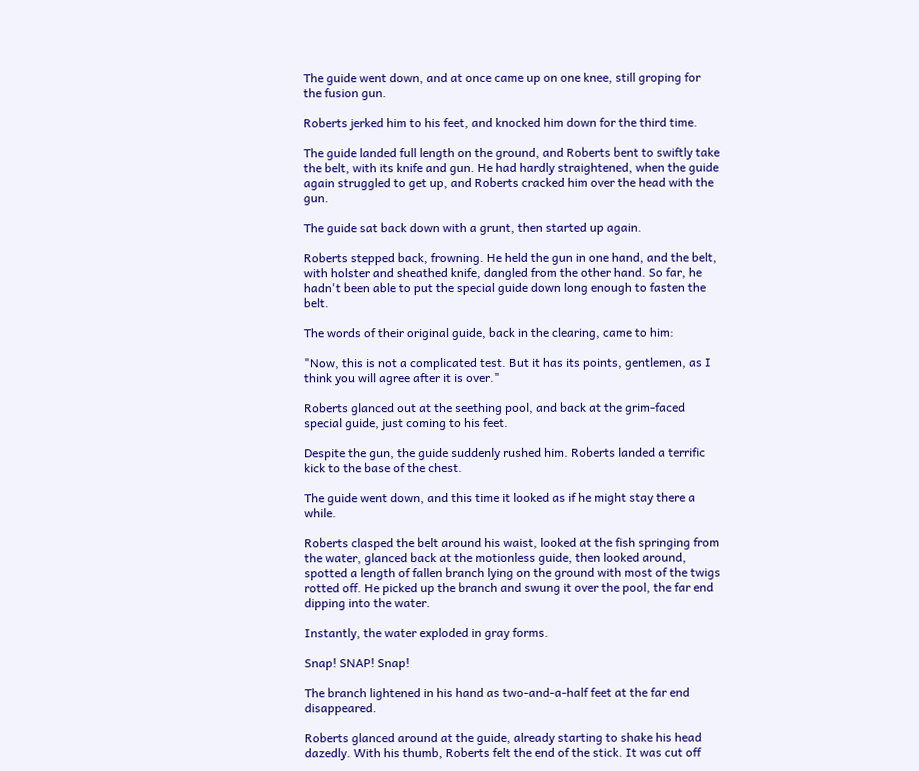The guide went down, and at once came up on one knee, still groping for the fusion gun.

Roberts jerked him to his feet, and knocked him down for the third time.

The guide landed full length on the ground, and Roberts bent to swiftly take the belt, with its knife and gun. He had hardly straightened, when the guide again struggled to get up, and Roberts cracked him over the head with the gun.

The guide sat back down with a grunt, then started up again.

Roberts stepped back, frowning. He held the gun in one hand, and the belt, with holster and sheathed knife, dangled from the other hand. So far, he hadn't been able to put the special guide down long enough to fasten the belt.

The words of their original guide, back in the clearing, came to him:

"Now, this is not a complicated test. But it has its points, gentlemen, as I think you will agree after it is over."

Roberts glanced out at the seething pool, and back at the grim-faced special guide, just coming to his feet.

Despite the gun, the guide suddenly rushed him. Roberts landed a terrific kick to the base of the chest.

The guide went down, and this time it looked as if he might stay there a while.

Roberts clasped the belt around his waist, looked at the fish springing from the water, glanced back at the motionless guide, then looked around, spotted a length of fallen branch lying on the ground with most of the twigs rotted off. He picked up the branch and swung it over the pool, the far end dipping into the water.

Instantly, the water exploded in gray forms.

Snap! SNAP! Snap!

The branch lightened in his hand as two-and-a-half feet at the far end disappeared.

Roberts glanced around at the guide, already starting to shake his head dazedly. With his thumb, Roberts felt the end of the stick. It was cut off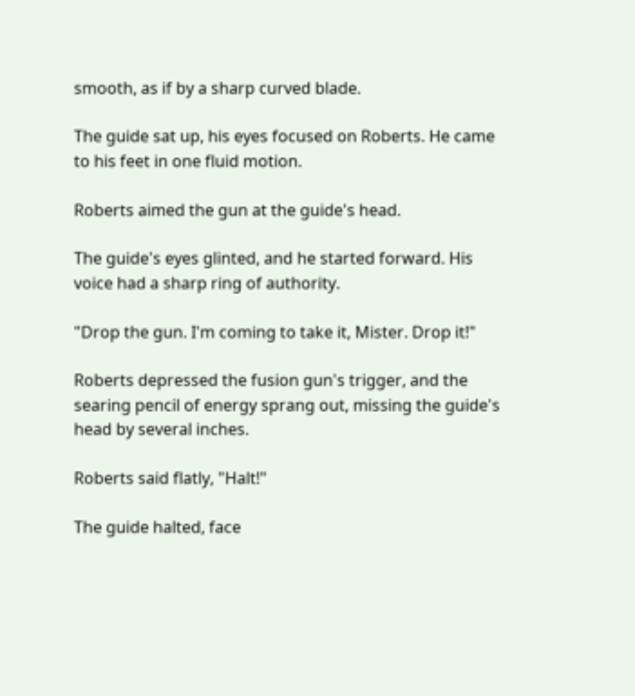smooth, as if by a sharp curved blade.

The guide sat up, his eyes focused on Roberts. He came to his feet in one fluid motion.

Roberts aimed the gun at the guide's head.

The guide's eyes glinted, and he started forward. His voice had a sharp ring of authority.

"Drop the gun. I'm coming to take it, Mister. Drop it!"

Roberts depressed the fusion gun's trigger, and the searing pencil of energy sprang out, missing the guide's head by several inches.

Roberts said flatly, "Halt!"

The guide halted, face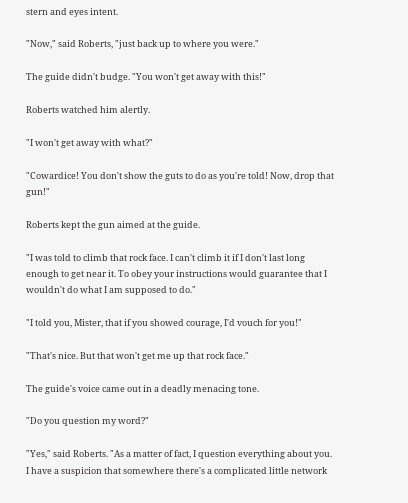stern and eyes intent.

"Now," said Roberts, "just back up to where you were."

The guide didn't budge. "You won't get away with this!"

Roberts watched him alertly.

"I won't get away with what?"

"Cowardice! You don't show the guts to do as you're told! Now, drop that gun!"

Roberts kept the gun aimed at the guide.

"I was told to climb that rock face. I can't climb it if I don't last long enough to get near it. To obey your instructions would guarantee that I wouldn't do what I am supposed to do."

"I told you, Mister, that if you showed courage, I'd vouch for you!"

"That's nice. But that won't get me up that rock face."

The guide's voice came out in a deadly menacing tone.

"Do you question my word?"

"Yes," said Roberts. "As a matter of fact, I question everything about you. I have a suspicion that somewhere there's a complicated little network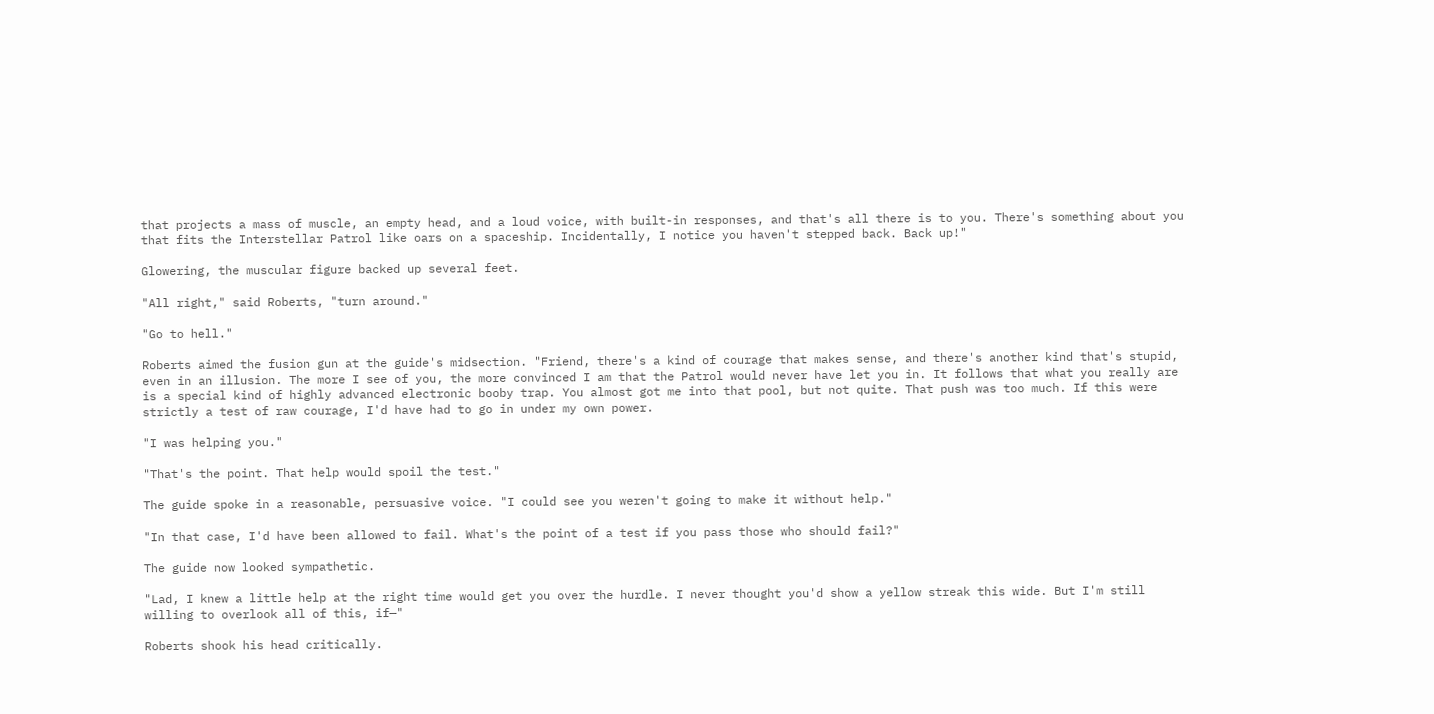that projects a mass of muscle, an empty head, and a loud voice, with built-in responses, and that's all there is to you. There's something about you that fits the Interstellar Patrol like oars on a spaceship. Incidentally, I notice you haven't stepped back. Back up!"

Glowering, the muscular figure backed up several feet.

"All right," said Roberts, "turn around."

"Go to hell."

Roberts aimed the fusion gun at the guide's midsection. "Friend, there's a kind of courage that makes sense, and there's another kind that's stupid, even in an illusion. The more I see of you, the more convinced I am that the Patrol would never have let you in. It follows that what you really are is a special kind of highly advanced electronic booby trap. You almost got me into that pool, but not quite. That push was too much. If this were strictly a test of raw courage, I'd have had to go in under my own power.

"I was helping you."

"That's the point. That help would spoil the test."

The guide spoke in a reasonable, persuasive voice. "I could see you weren't going to make it without help."

"In that case, I'd have been allowed to fail. What's the point of a test if you pass those who should fail?"

The guide now looked sympathetic.

"Lad, I knew a little help at the right time would get you over the hurdle. I never thought you'd show a yellow streak this wide. But I'm still willing to overlook all of this, if—"

Roberts shook his head critically.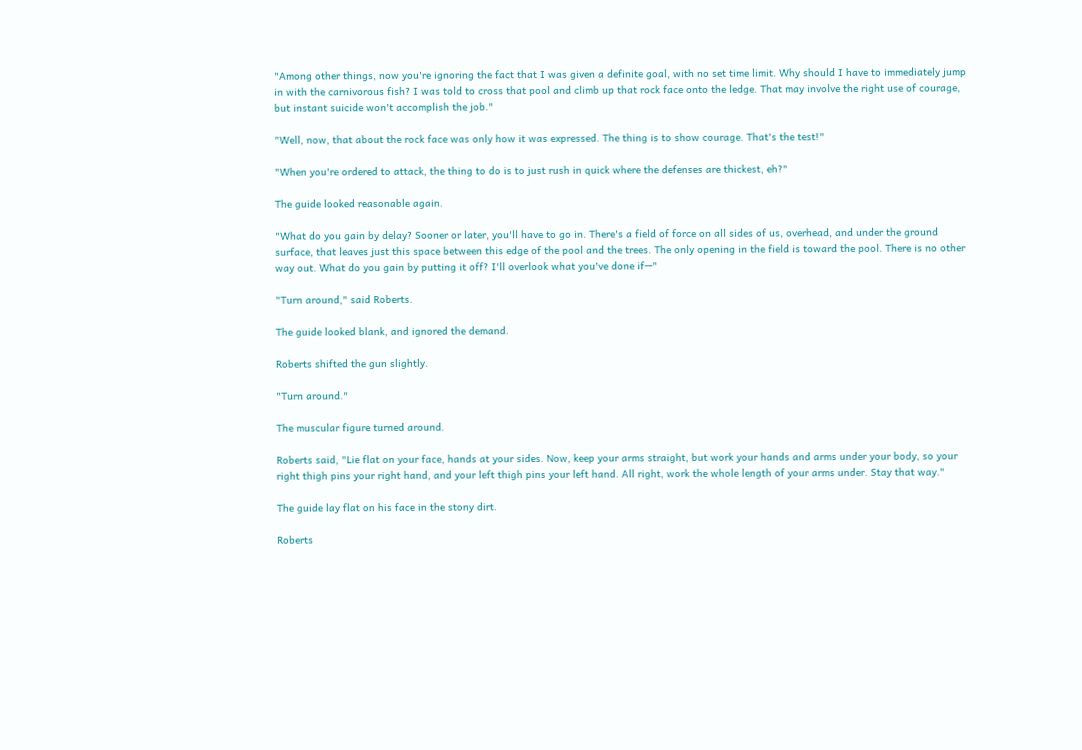"Among other things, now you're ignoring the fact that I was given a definite goal, with no set time limit. Why should I have to immediately jump in with the carnivorous fish? I was told to cross that pool and climb up that rock face onto the ledge. That may involve the right use of courage, but instant suicide won't accomplish the job."

"Well, now, that about the rock face was only how it was expressed. The thing is to show courage. That's the test!"

"When you're ordered to attack, the thing to do is to just rush in quick where the defenses are thickest, eh?"

The guide looked reasonable again.

"What do you gain by delay? Sooner or later, you'll have to go in. There's a field of force on all sides of us, overhead, and under the ground surface, that leaves just this space between this edge of the pool and the trees. The only opening in the field is toward the pool. There is no other way out. What do you gain by putting it off? I'll overlook what you've done if—"

"Turn around," said Roberts.

The guide looked blank, and ignored the demand.

Roberts shifted the gun slightly.

"Turn around."

The muscular figure turned around.

Roberts said, "Lie flat on your face, hands at your sides. Now, keep your arms straight, but work your hands and arms under your body, so your right thigh pins your right hand, and your left thigh pins your left hand. All right, work the whole length of your arms under. Stay that way."

The guide lay flat on his face in the stony dirt.

Roberts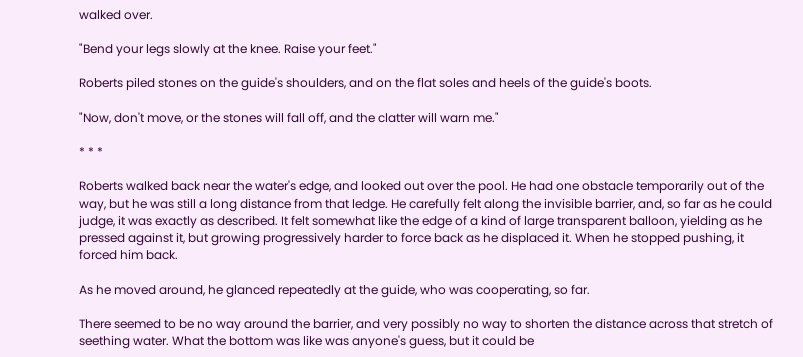walked over.

"Bend your legs slowly at the knee. Raise your feet."

Roberts piled stones on the guide's shoulders, and on the flat soles and heels of the guide's boots.

"Now, don't move, or the stones will fall off, and the clatter will warn me."

* * *

Roberts walked back near the water's edge, and looked out over the pool. He had one obstacle temporarily out of the way, but he was still a long distance from that ledge. He carefully felt along the invisible barrier, and, so far as he could judge, it was exactly as described. It felt somewhat like the edge of a kind of large transparent balloon, yielding as he pressed against it, but growing progressively harder to force back as he displaced it. When he stopped pushing, it forced him back.

As he moved around, he glanced repeatedly at the guide, who was cooperating, so far.

There seemed to be no way around the barrier, and very possibly no way to shorten the distance across that stretch of seething water. What the bottom was like was anyone's guess, but it could be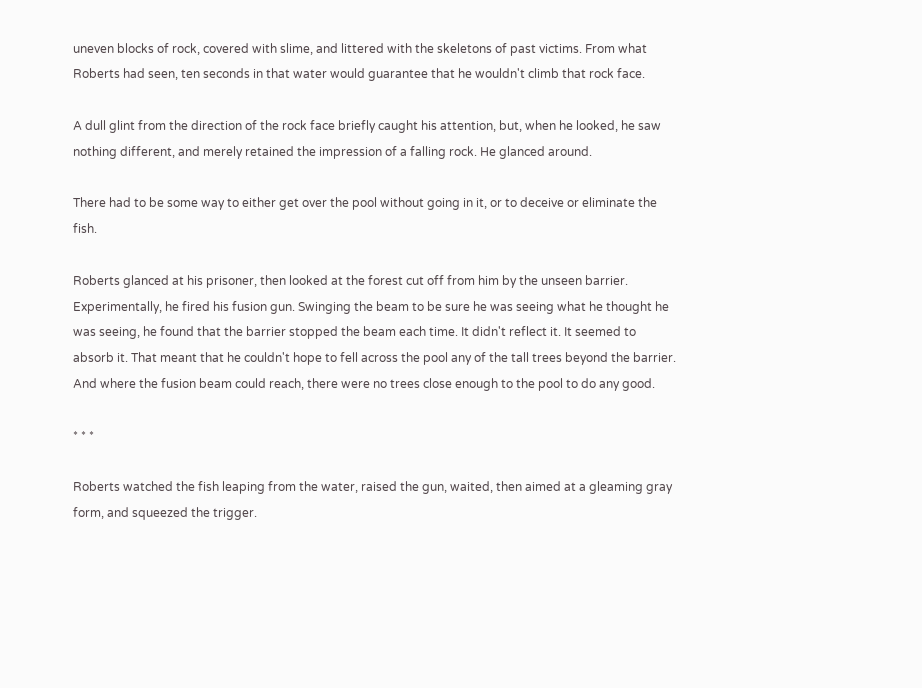uneven blocks of rock, covered with slime, and littered with the skeletons of past victims. From what Roberts had seen, ten seconds in that water would guarantee that he wouldn't climb that rock face.

A dull glint from the direction of the rock face briefly caught his attention, but, when he looked, he saw nothing different, and merely retained the impression of a falling rock. He glanced around.

There had to be some way to either get over the pool without going in it, or to deceive or eliminate the fish.

Roberts glanced at his prisoner, then looked at the forest cut off from him by the unseen barrier. Experimentally, he fired his fusion gun. Swinging the beam to be sure he was seeing what he thought he was seeing, he found that the barrier stopped the beam each time. It didn't reflect it. It seemed to absorb it. That meant that he couldn't hope to fell across the pool any of the tall trees beyond the barrier. And where the fusion beam could reach, there were no trees close enough to the pool to do any good.

* * *

Roberts watched the fish leaping from the water, raised the gun, waited, then aimed at a gleaming gray form, and squeezed the trigger.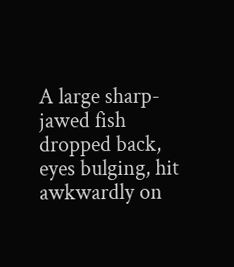A large sharp-jawed fish dropped back, eyes bulging, hit awkwardly on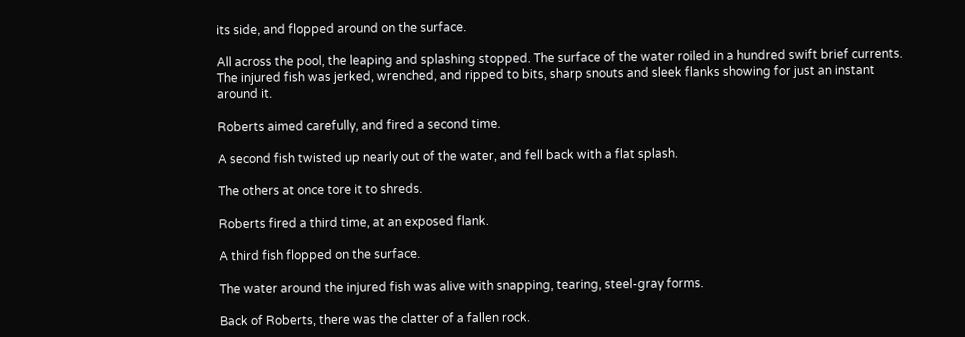its side, and flopped around on the surface.

All across the pool, the leaping and splashing stopped. The surface of the water roiled in a hundred swift brief currents. The injured fish was jerked, wrenched, and ripped to bits, sharp snouts and sleek flanks showing for just an instant around it.

Roberts aimed carefully, and fired a second time.

A second fish twisted up nearly out of the water, and fell back with a flat splash.

The others at once tore it to shreds.

Roberts fired a third time, at an exposed flank.

A third fish flopped on the surface.

The water around the injured fish was alive with snapping, tearing, steel-gray forms.

Back of Roberts, there was the clatter of a fallen rock.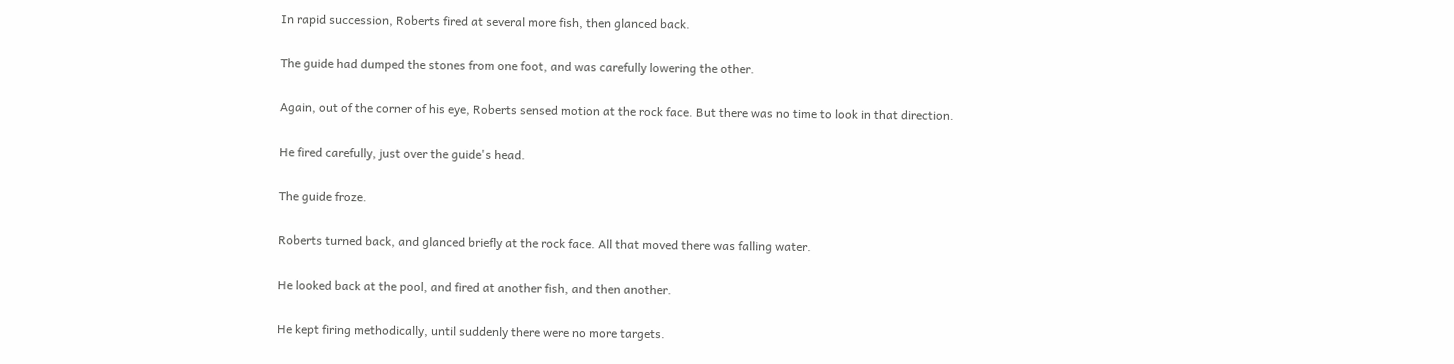In rapid succession, Roberts fired at several more fish, then glanced back.

The guide had dumped the stones from one foot, and was carefully lowering the other.

Again, out of the corner of his eye, Roberts sensed motion at the rock face. But there was no time to look in that direction.

He fired carefully, just over the guide's head.

The guide froze.

Roberts turned back, and glanced briefly at the rock face. All that moved there was falling water.

He looked back at the pool, and fired at another fish, and then another.

He kept firing methodically, until suddenly there were no more targets.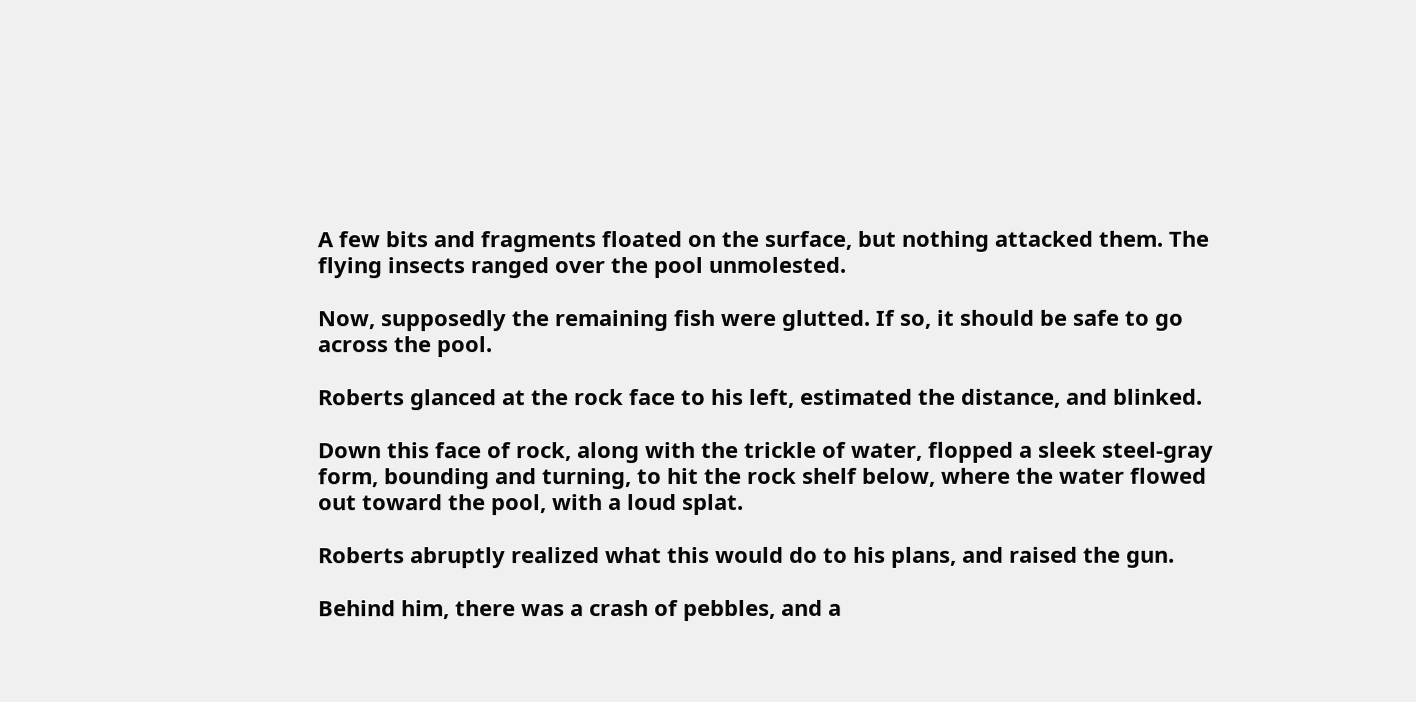A few bits and fragments floated on the surface, but nothing attacked them. The flying insects ranged over the pool unmolested.

Now, supposedly the remaining fish were glutted. If so, it should be safe to go across the pool.

Roberts glanced at the rock face to his left, estimated the distance, and blinked.

Down this face of rock, along with the trickle of water, flopped a sleek steel-gray form, bounding and turning, to hit the rock shelf below, where the water flowed out toward the pool, with a loud splat.

Roberts abruptly realized what this would do to his plans, and raised the gun.

Behind him, there was a crash of pebbles, and a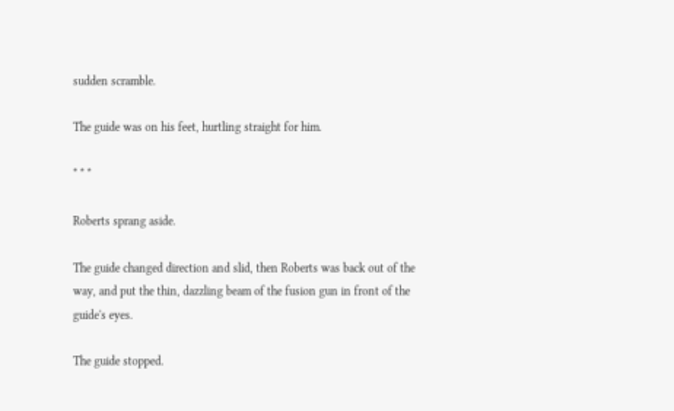sudden scramble.

The guide was on his feet, hurtling straight for him.

* * *

Roberts sprang aside.

The guide changed direction and slid, then Roberts was back out of the way, and put the thin, dazzling beam of the fusion gun in front of the guide's eyes.

The guide stopped.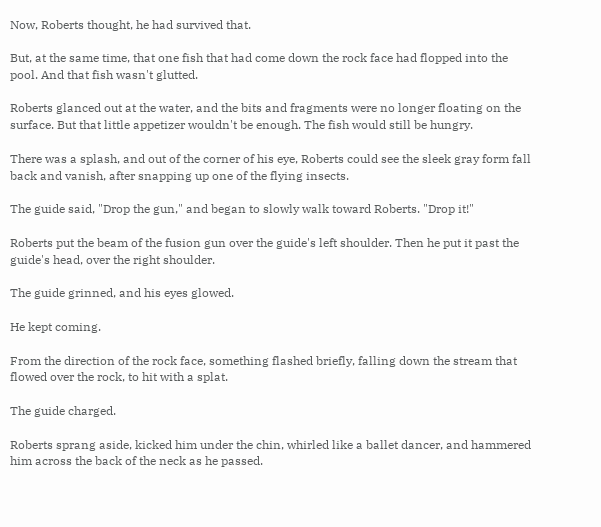Now, Roberts thought, he had survived that.

But, at the same time, that one fish that had come down the rock face had flopped into the pool. And that fish wasn't glutted.

Roberts glanced out at the water, and the bits and fragments were no longer floating on the surface. But that little appetizer wouldn't be enough. The fish would still be hungry.

There was a splash, and out of the corner of his eye, Roberts could see the sleek gray form fall back and vanish, after snapping up one of the flying insects.

The guide said, "Drop the gun," and began to slowly walk toward Roberts. "Drop it!"

Roberts put the beam of the fusion gun over the guide's left shoulder. Then he put it past the guide's head, over the right shoulder.

The guide grinned, and his eyes glowed.

He kept coming.

From the direction of the rock face, something flashed briefly, falling down the stream that flowed over the rock, to hit with a splat.

The guide charged.

Roberts sprang aside, kicked him under the chin, whirled like a ballet dancer, and hammered him across the back of the neck as he passed.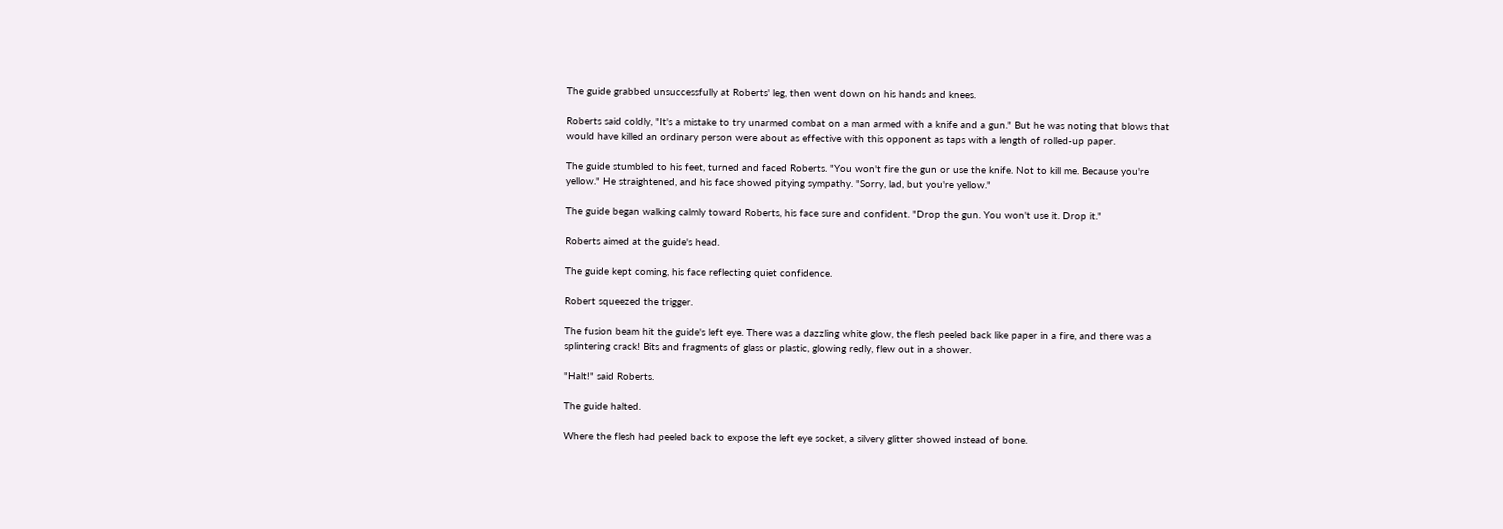The guide grabbed unsuccessfully at Roberts' leg, then went down on his hands and knees.

Roberts said coldly, "It's a mistake to try unarmed combat on a man armed with a knife and a gun." But he was noting that blows that would have killed an ordinary person were about as effective with this opponent as taps with a length of rolled-up paper.

The guide stumbled to his feet, turned and faced Roberts. "You won't fire the gun or use the knife. Not to kill me. Because you're yellow." He straightened, and his face showed pitying sympathy. "Sorry, lad, but you're yellow."

The guide began walking calmly toward Roberts, his face sure and confident. "Drop the gun. You won't use it. Drop it."

Roberts aimed at the guide's head.

The guide kept coming, his face reflecting quiet confidence.

Robert squeezed the trigger.

The fusion beam hit the guide's left eye. There was a dazzling white glow, the flesh peeled back like paper in a fire, and there was a splintering crack! Bits and fragments of glass or plastic, glowing redly, flew out in a shower.

"Halt!" said Roberts.

The guide halted.

Where the flesh had peeled back to expose the left eye socket, a silvery glitter showed instead of bone.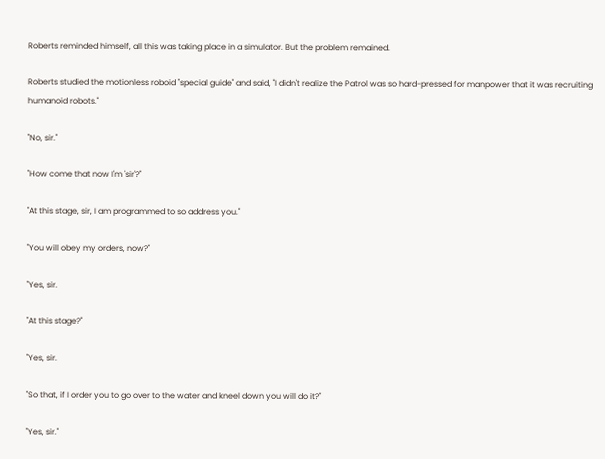Roberts reminded himself, all this was taking place in a simulator. But the problem remained.

Roberts studied the motionless roboid "special guide" and said, "I didn't realize the Patrol was so hard-pressed for manpower that it was recruiting humanoid robots."

"No, sir."

"How come that now I'm 'sir'?"

"At this stage, sir, I am programmed to so address you."

"You will obey my orders, now?"

"Yes, sir.

"At this stage?"

"Yes, sir.

"So that, if I order you to go over to the water and kneel down you will do it?"

"Yes, sir."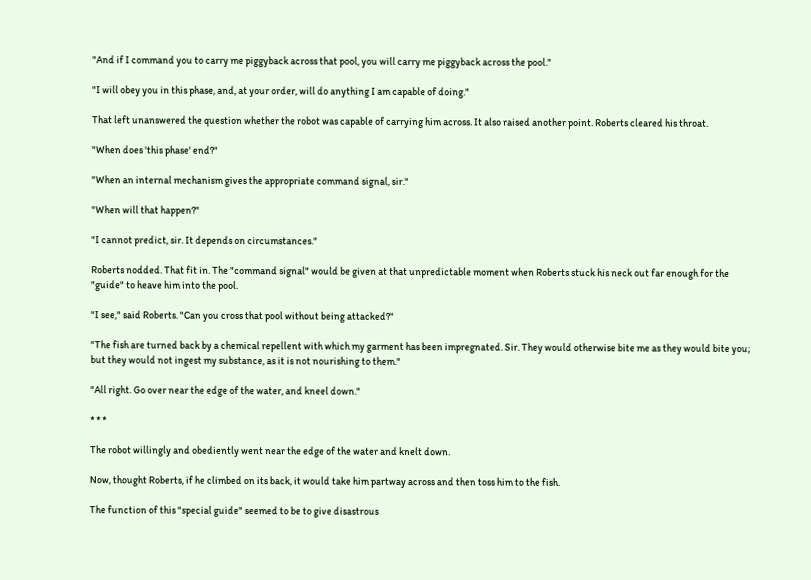"And if I command you to carry me piggyback across that pool, you will carry me piggyback across the pool."

"I will obey you in this phase, and, at your order, will do anything I am capable of doing."

That left unanswered the question whether the robot was capable of carrying him across. It also raised another point. Roberts cleared his throat.

"When does 'this phase' end?"

"When an internal mechanism gives the appropriate command signal, sir."

"When will that happen?"

"I cannot predict, sir. It depends on circumstances."

Roberts nodded. That fit in. The "command signal" would be given at that unpredictable moment when Roberts stuck his neck out far enough for the "guide" to heave him into the pool.

"I see," said Roberts. "Can you cross that pool without being attacked?"

"The fish are turned back by a chemical repellent with which my garment has been impregnated. Sir. They would otherwise bite me as they would bite you; but they would not ingest my substance, as it is not nourishing to them."

"All right. Go over near the edge of the water, and kneel down."

* * *

The robot willingly and obediently went near the edge of the water and knelt down.

Now, thought Roberts, if he climbed on its back, it would take him partway across and then toss him to the fish.

The function of this "special guide" seemed to be to give disastrous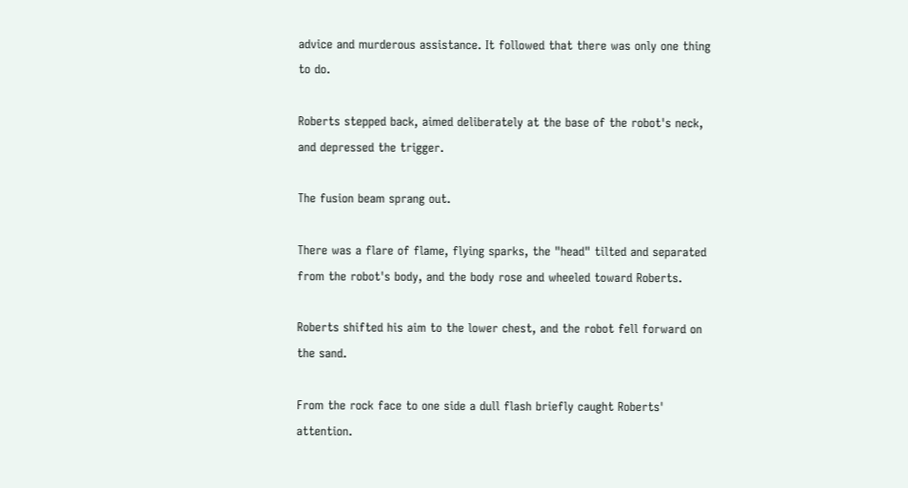advice and murderous assistance. It followed that there was only one thing to do.

Roberts stepped back, aimed deliberately at the base of the robot's neck, and depressed the trigger.

The fusion beam sprang out.

There was a flare of flame, flying sparks, the "head" tilted and separated from the robot's body, and the body rose and wheeled toward Roberts.

Roberts shifted his aim to the lower chest, and the robot fell forward on the sand.

From the rock face to one side a dull flash briefly caught Roberts' attention.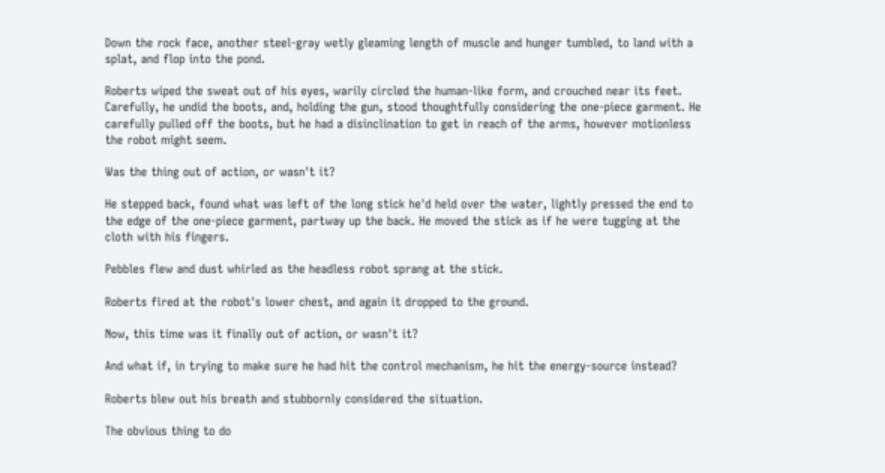Down the rock face, another steel-gray wetly gleaming length of muscle and hunger tumbled, to land with a splat, and flop into the pond.

Roberts wiped the sweat out of his eyes, warily circled the human-like form, and crouched near its feet. Carefully, he undid the boots, and, holding the gun, stood thoughtfully considering the one-piece garment. He carefully pulled off the boots, but he had a disinclination to get in reach of the arms, however motionless the robot might seem.

Was the thing out of action, or wasn't it?

He stepped back, found what was left of the long stick he'd held over the water, lightly pressed the end to the edge of the one-piece garment, partway up the back. He moved the stick as if he were tugging at the cloth with his fingers.

Pebbles flew and dust whirled as the headless robot sprang at the stick.

Roberts fired at the robot's lower chest, and again it dropped to the ground.

Now, this time was it finally out of action, or wasn't it?

And what if, in trying to make sure he had hit the control mechanism, he hit the energy-source instead?

Roberts blew out his breath and stubbornly considered the situation.

The obvious thing to do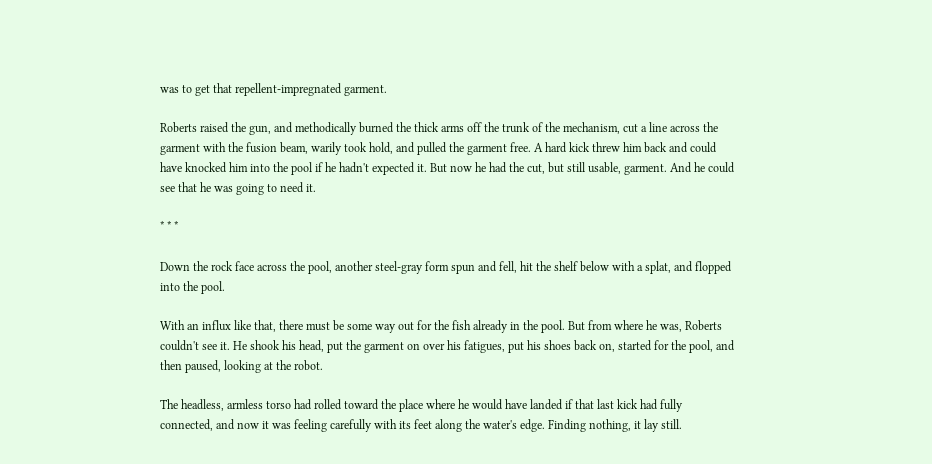was to get that repellent-impregnated garment.

Roberts raised the gun, and methodically burned the thick arms off the trunk of the mechanism, cut a line across the garment with the fusion beam, warily took hold, and pulled the garment free. A hard kick threw him back and could have knocked him into the pool if he hadn't expected it. But now he had the cut, but still usable, garment. And he could see that he was going to need it.

* * *

Down the rock face across the pool, another steel-gray form spun and fell, hit the shelf below with a splat, and flopped into the pool.

With an influx like that, there must be some way out for the fish already in the pool. But from where he was, Roberts couldn't see it. He shook his head, put the garment on over his fatigues, put his shoes back on, started for the pool, and then paused, looking at the robot.

The headless, armless torso had rolled toward the place where he would have landed if that last kick had fully connected, and now it was feeling carefully with its feet along the water's edge. Finding nothing, it lay still.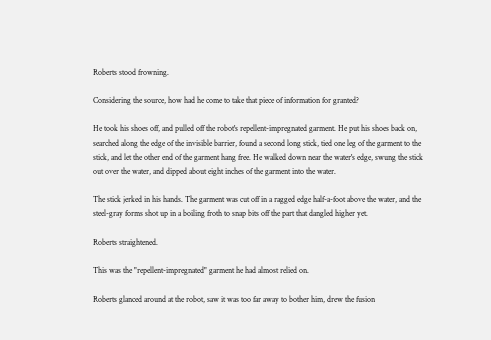Roberts stood frowning.

Considering the source, how had he come to take that piece of information for granted?

He took his shoes off, and pulled off the robot's repellent-impregnated garment. He put his shoes back on, searched along the edge of the invisible barrier, found a second long stick, tied one leg of the garment to the stick, and let the other end of the garment hang free. He walked down near the water's edge, swung the stick out over the water, and dipped about eight inches of the garment into the water.

The stick jerked in his hands. The garment was cut off in a ragged edge half-a-foot above the water, and the steel-gray forms shot up in a boiling froth to snap bits off the part that dangled higher yet.

Roberts straightened.

This was the "repellent-impregnated" garment he had almost relied on.

Roberts glanced around at the robot, saw it was too far away to bother him, drew the fusion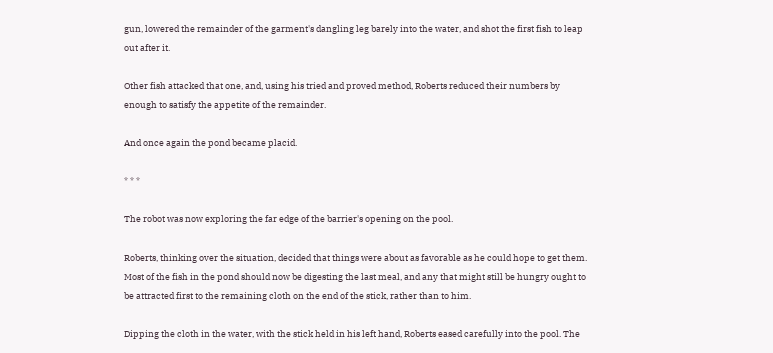gun, lowered the remainder of the garment's dangling leg barely into the water, and shot the first fish to leap out after it.

Other fish attacked that one, and, using his tried and proved method, Roberts reduced their numbers by enough to satisfy the appetite of the remainder.

And once again the pond became placid.

* * *

The robot was now exploring the far edge of the barrier's opening on the pool.

Roberts, thinking over the situation, decided that things were about as favorable as he could hope to get them. Most of the fish in the pond should now be digesting the last meal, and any that might still be hungry ought to be attracted first to the remaining cloth on the end of the stick, rather than to him.

Dipping the cloth in the water, with the stick held in his left hand, Roberts eased carefully into the pool. The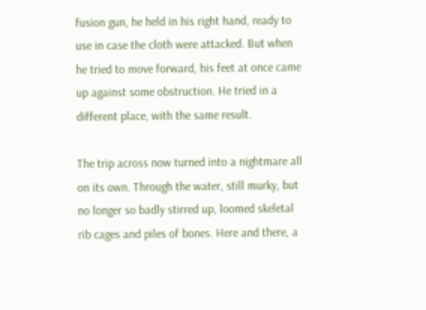fusion gun, he held in his right hand, ready to use in case the cloth were attacked. But when he tried to move forward, his feet at once came up against some obstruction. He tried in a different place, with the same result.

The trip across now turned into a nightmare all on its own. Through the water, still murky, but no longer so badly stirred up, loomed skeletal rib cages and piles of bones. Here and there, a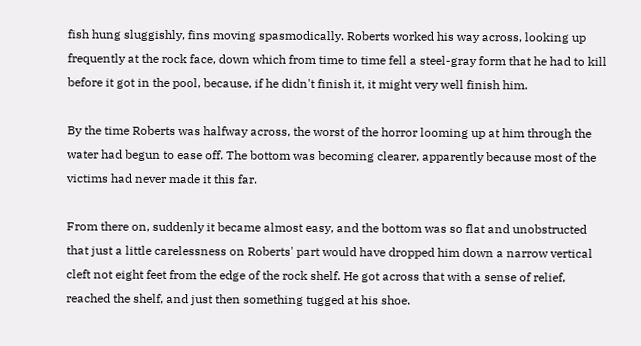fish hung sluggishly, fins moving spasmodically. Roberts worked his way across, looking up frequently at the rock face, down which from time to time fell a steel-gray form that he had to kill before it got in the pool, because, if he didn't finish it, it might very well finish him.

By the time Roberts was halfway across, the worst of the horror looming up at him through the water had begun to ease off. The bottom was becoming clearer, apparently because most of the victims had never made it this far.

From there on, suddenly it became almost easy, and the bottom was so flat and unobstructed that just a little carelessness on Roberts' part would have dropped him down a narrow vertical cleft not eight feet from the edge of the rock shelf. He got across that with a sense of relief, reached the shelf, and just then something tugged at his shoe.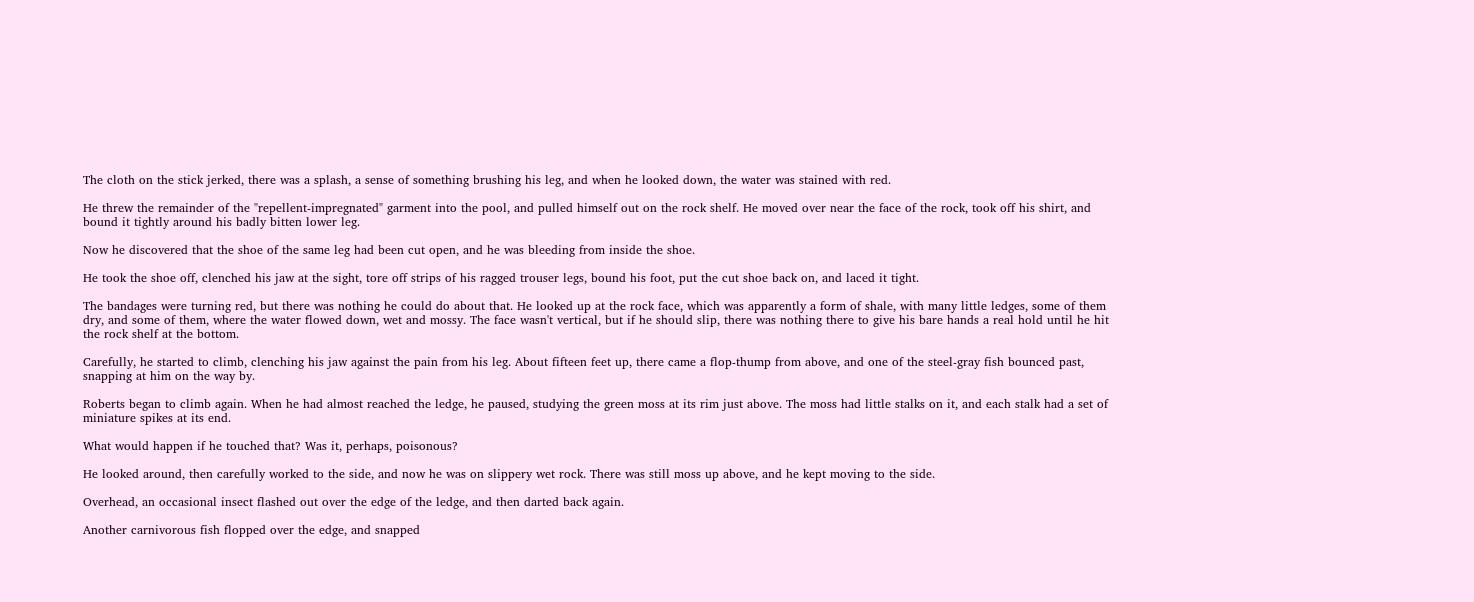The cloth on the stick jerked, there was a splash, a sense of something brushing his leg, and when he looked down, the water was stained with red.

He threw the remainder of the "repellent-impregnated" garment into the pool, and pulled himself out on the rock shelf. He moved over near the face of the rock, took off his shirt, and bound it tightly around his badly bitten lower leg.

Now he discovered that the shoe of the same leg had been cut open, and he was bleeding from inside the shoe.

He took the shoe off, clenched his jaw at the sight, tore off strips of his ragged trouser legs, bound his foot, put the cut shoe back on, and laced it tight.

The bandages were turning red, but there was nothing he could do about that. He looked up at the rock face, which was apparently a form of shale, with many little ledges, some of them dry, and some of them, where the water flowed down, wet and mossy. The face wasn't vertical, but if he should slip, there was nothing there to give his bare hands a real hold until he hit the rock shelf at the bottom.

Carefully, he started to climb, clenching his jaw against the pain from his leg. About fifteen feet up, there came a flop-thump from above, and one of the steel-gray fish bounced past, snapping at him on the way by.

Roberts began to climb again. When he had almost reached the ledge, he paused, studying the green moss at its rim just above. The moss had little stalks on it, and each stalk had a set of miniature spikes at its end.

What would happen if he touched that? Was it, perhaps, poisonous?

He looked around, then carefully worked to the side, and now he was on slippery wet rock. There was still moss up above, and he kept moving to the side.

Overhead, an occasional insect flashed out over the edge of the ledge, and then darted back again.

Another carnivorous fish flopped over the edge, and snapped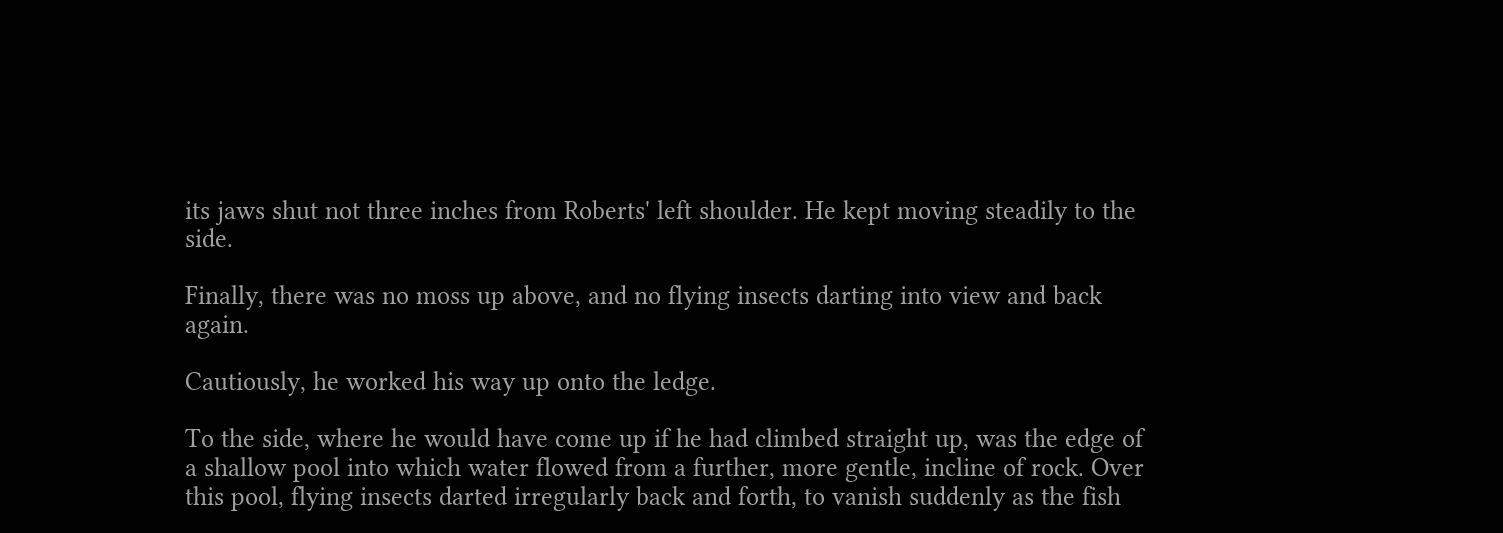its jaws shut not three inches from Roberts' left shoulder. He kept moving steadily to the side.

Finally, there was no moss up above, and no flying insects darting into view and back again.

Cautiously, he worked his way up onto the ledge.

To the side, where he would have come up if he had climbed straight up, was the edge of a shallow pool into which water flowed from a further, more gentle, incline of rock. Over this pool, flying insects darted irregularly back and forth, to vanish suddenly as the fish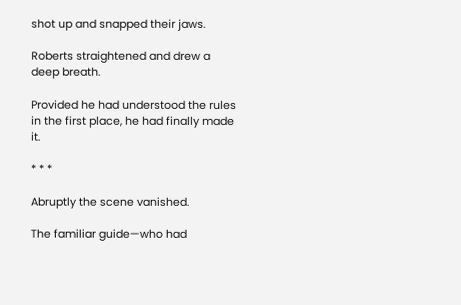shot up and snapped their jaws.

Roberts straightened and drew a deep breath.

Provided he had understood the rules in the first place, he had finally made it.

* * *

Abruptly the scene vanished.

The familiar guide—who had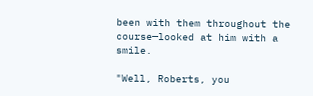been with them throughout the course—looked at him with a smile.

"Well, Roberts, you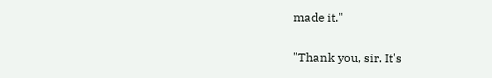made it."

"Thank you, sir. It's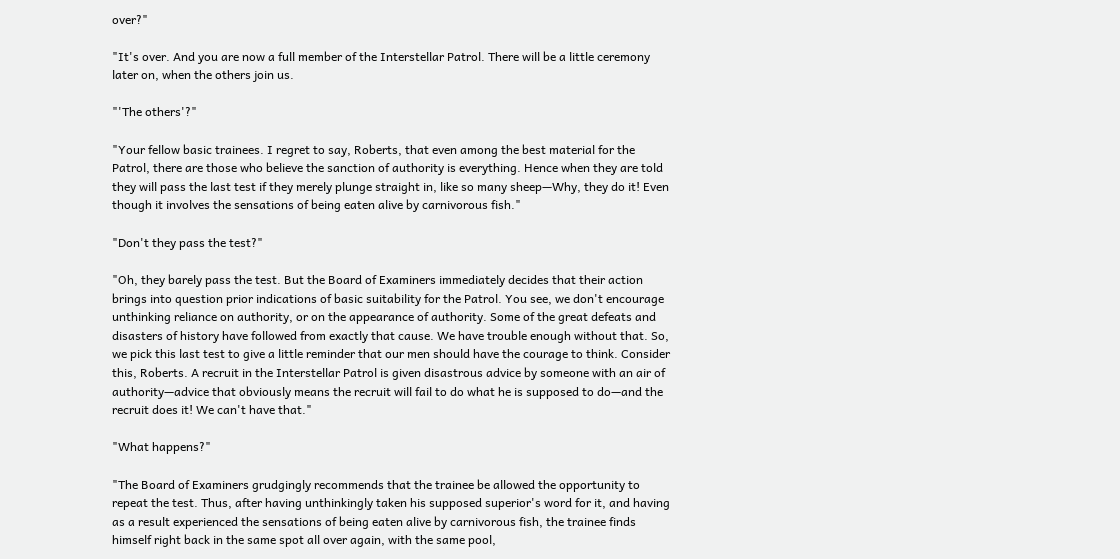over?"

"It's over. And you are now a full member of the Interstellar Patrol. There will be a little ceremony later on, when the others join us.

"'The others'?"

"Your fellow basic trainees. I regret to say, Roberts, that even among the best material for the Patrol, there are those who believe the sanction of authority is everything. Hence when they are told they will pass the last test if they merely plunge straight in, like so many sheep—Why, they do it! Even though it involves the sensations of being eaten alive by carnivorous fish."

"Don't they pass the test?"

"Oh, they barely pass the test. But the Board of Examiners immediately decides that their action brings into question prior indications of basic suitability for the Patrol. You see, we don't encourage unthinking reliance on authority, or on the appearance of authority. Some of the great defeats and disasters of history have followed from exactly that cause. We have trouble enough without that. So, we pick this last test to give a little reminder that our men should have the courage to think. Consider this, Roberts. A recruit in the Interstellar Patrol is given disastrous advice by someone with an air of authority—advice that obviously means the recruit will fail to do what he is supposed to do—and the recruit does it! We can't have that."

"What happens?"

"The Board of Examiners grudgingly recommends that the trainee be allowed the opportunity to repeat the test. Thus, after having unthinkingly taken his supposed superior's word for it, and having as a result experienced the sensations of being eaten alive by carnivorous fish, the trainee finds himself right back in the same spot all over again, with the same pool,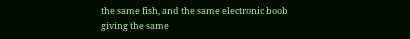the same fish, and the same electronic boob giving the same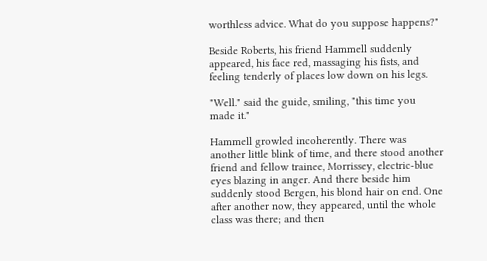worthless advice. What do you suppose happens?"

Beside Roberts, his friend Hammell suddenly appeared, his face red, massaging his fists, and feeling tenderly of places low down on his legs.

"Well." said the guide, smiling, "this time you made it."

Hammell growled incoherently. There was another little blink of time, and there stood another friend and fellow trainee, Morrissey, electric-blue eyes blazing in anger. And there beside him suddenly stood Bergen, his blond hair on end. One after another now, they appeared, until the whole class was there; and then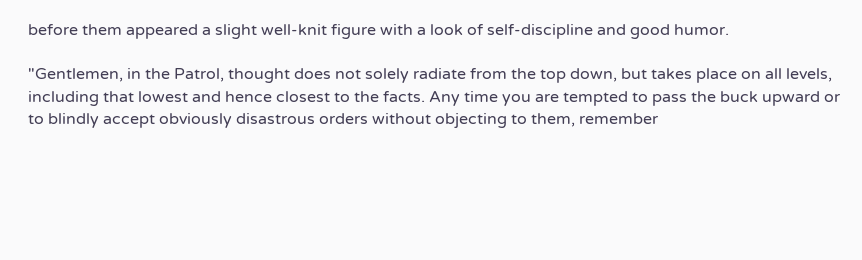before them appeared a slight well-knit figure with a look of self-discipline and good humor.

"Gentlemen, in the Patrol, thought does not solely radiate from the top down, but takes place on all levels, including that lowest and hence closest to the facts. Any time you are tempted to pass the buck upward or to blindly accept obviously disastrous orders without objecting to them, remember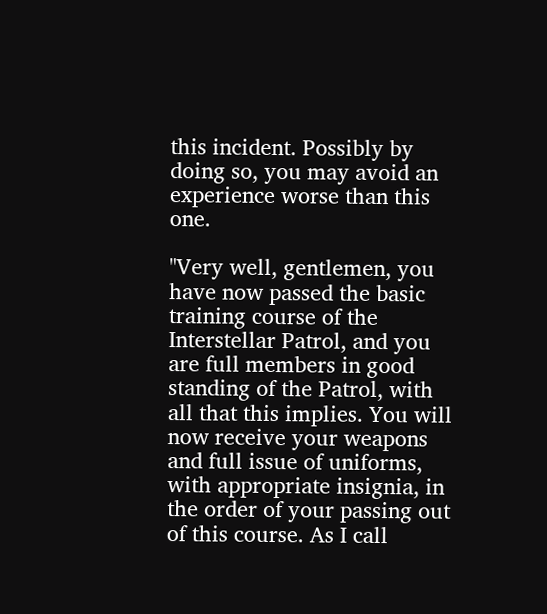this incident. Possibly by doing so, you may avoid an experience worse than this one.

"Very well, gentlemen, you have now passed the basic training course of the Interstellar Patrol, and you are full members in good standing of the Patrol, with all that this implies. You will now receive your weapons and full issue of uniforms, with appropriate insignia, in the order of your passing out of this course. As I call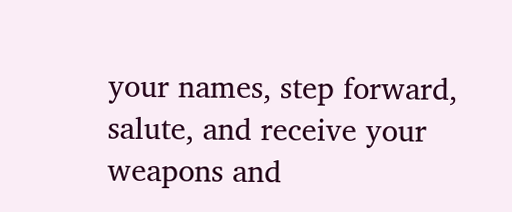your names, step forward, salute, and receive your weapons and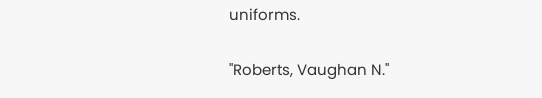uniforms.

"Roberts, Vaughan N."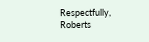Respectfully, Roberts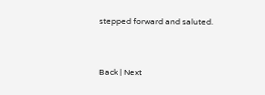stepped forward and saluted.


Back | Next